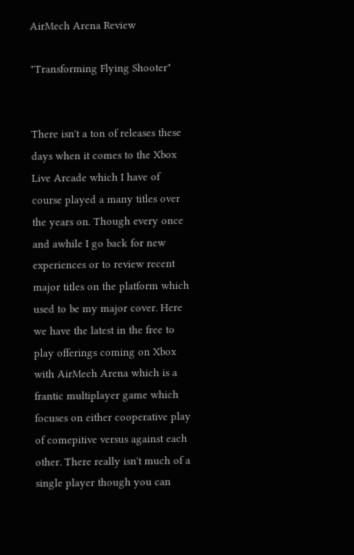AirMech Arena Review

"Transforming Flying Shooter"


There isn't a ton of releases these days when it comes to the Xbox Live Arcade which I have of course played a many titles over the years on. Though every once and awhile I go back for new experiences or to review recent major titles on the platform which used to be my major cover. Here we have the latest in the free to play offerings coming on Xbox with AirMech Arena which is a frantic multiplayer game which focuses on either cooperative play of comepitive versus against each other. There really isn't much of a single player though you can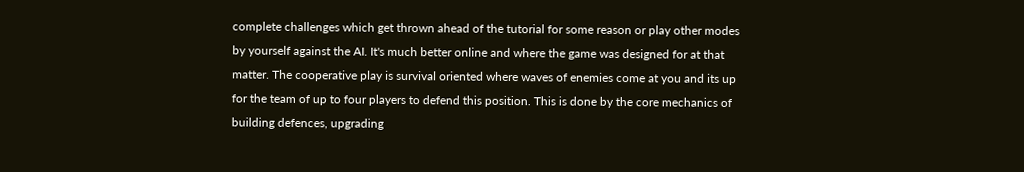complete challenges which get thrown ahead of the tutorial for some reason or play other modes by yourself against the AI. It's much better online and where the game was designed for at that matter. The cooperative play is survival oriented where waves of enemies come at you and its up for the team of up to four players to defend this position. This is done by the core mechanics of building defences, upgrading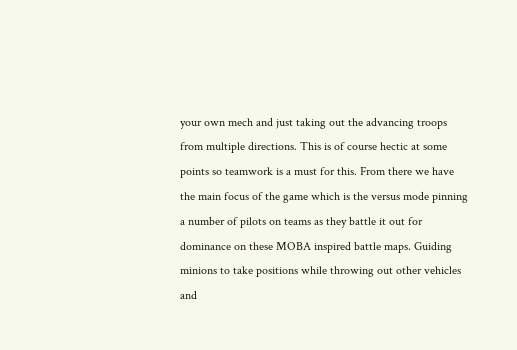your own mech and just taking out the advancing troops from multiple directions. This is of course hectic at some points so teamwork is a must for this. From there we have the main focus of the game which is the versus mode pinning a number of pilots on teams as they battle it out for dominance on these MOBA inspired battle maps. Guiding minions to take positions while throwing out other vehicles and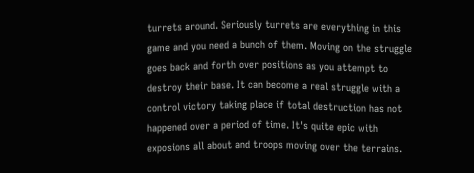turrets around. Seriously turrets are everything in this game and you need a bunch of them. Moving on the struggle goes back and forth over positions as you attempt to destroy their base. It can become a real struggle with a control victory taking place if total destruction has not happened over a period of time. It's quite epic with exposions all about and troops moving over the terrains.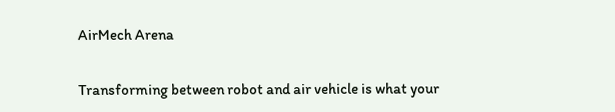AirMech Arena


Transforming between robot and air vehicle is what your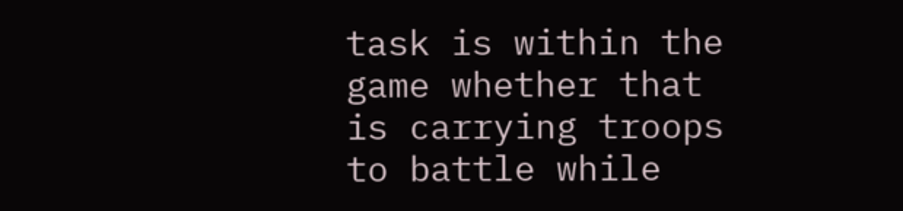task is within the game whether that is carrying troops to battle while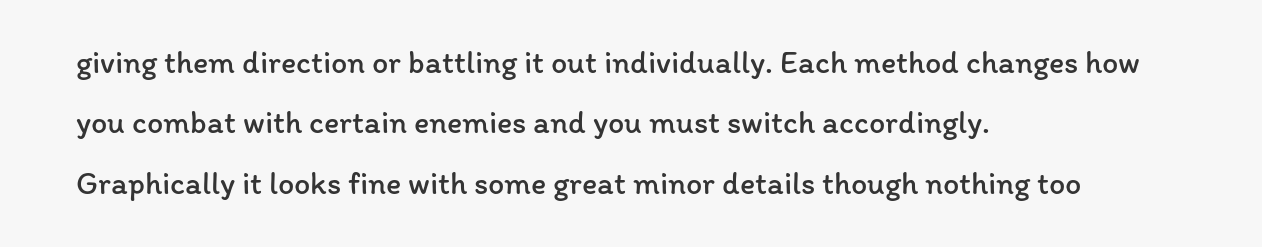giving them direction or battling it out individually. Each method changes how you combat with certain enemies and you must switch accordingly. Graphically it looks fine with some great minor details though nothing too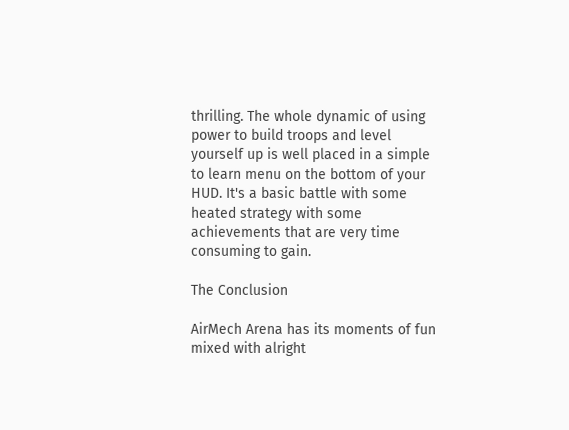thrilling. The whole dynamic of using power to build troops and level yourself up is well placed in a simple to learn menu on the bottom of your HUD. It's a basic battle with some heated strategy with some achievements that are very time consuming to gain.

The Conclusion

AirMech Arena has its moments of fun mixed with alright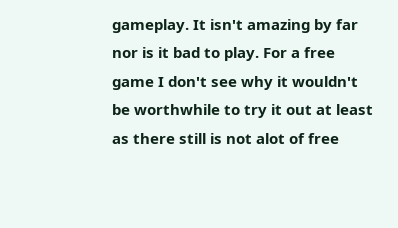gameplay. It isn't amazing by far nor is it bad to play. For a free game I don't see why it wouldn't be worthwhile to try it out at least as there still is not alot of free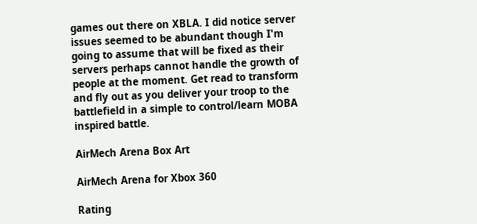games out there on XBLA. I did notice server issues seemed to be abundant though I'm going to assume that will be fixed as their servers perhaps cannot handle the growth of people at the moment. Get read to transform and fly out as you deliver your troop to the battlefield in a simple to control/learn MOBA inspired battle.

AirMech Arena Box Art

AirMech Arena for Xbox 360

Rating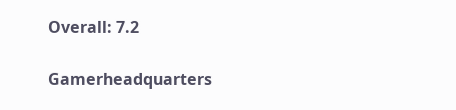Overall: 7.2

Gamerheadquarters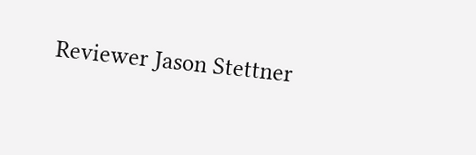Reviewer Jason Stettner